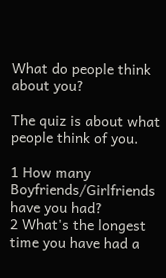What do people think about you?

The quiz is about what people think of you.

1 How many Boyfriends/Girlfriends have you had?
2 What's the longest time you have had a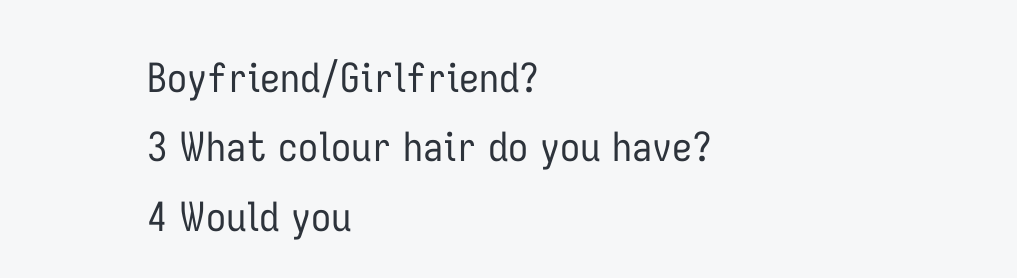Boyfriend/Girlfriend?
3 What colour hair do you have?
4 Would you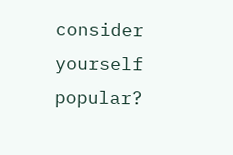consider yourself popular?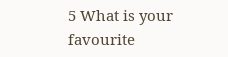5 What is your favourite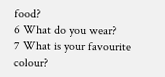food?
6 What do you wear?
7 What is your favourite colour?